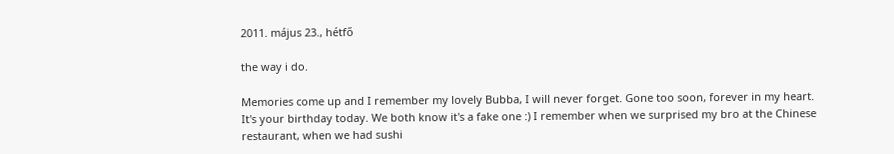2011. május 23., hétfő

the way i do.

Memories come up and I remember my lovely Bubba, I will never forget. Gone too soon, forever in my heart. It's your birthday today. We both know it's a fake one :) I remember when we surprised my bro at the Chinese restaurant, when we had sushi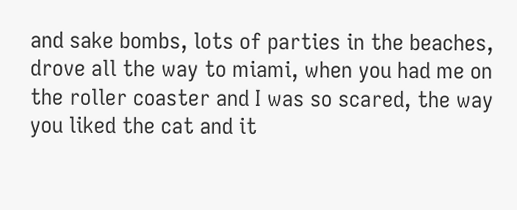and sake bombs, lots of parties in the beaches, drove all the way to miami, when you had me on the roller coaster and I was so scared, the way you liked the cat and it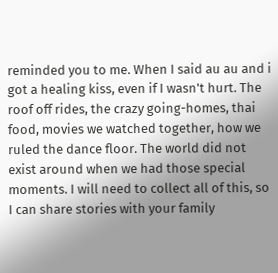reminded you to me. When I said au au and i got a healing kiss, even if I wasn't hurt. The roof off rides, the crazy going-homes, thai food, movies we watched together, how we ruled the dance floor. The world did not exist around when we had those special moments. I will need to collect all of this, so I can share stories with your family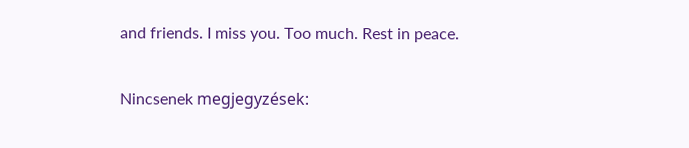and friends. I miss you. Too much. Rest in peace.

Nincsenek megjegyzések: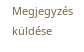Megjegyzés küldése